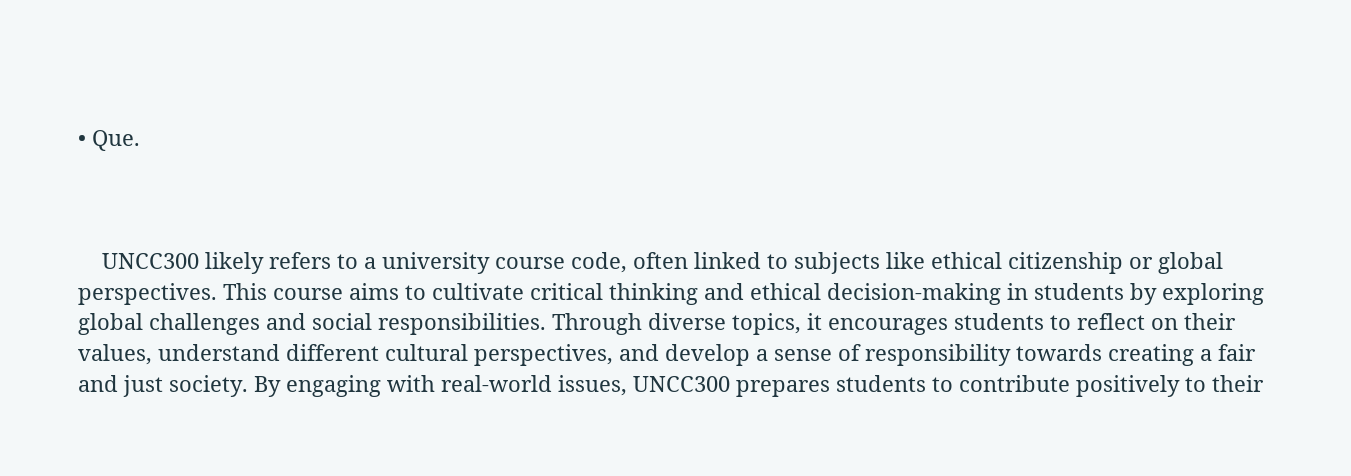• Que.



    UNCC300 likely refers to a university course code, often linked to subjects like ethical citizenship or global perspectives. This course aims to cultivate critical thinking and ethical decision-making in students by exploring global challenges and social responsibilities. Through diverse topics, it encourages students to reflect on their values, understand different cultural perspectives, and develop a sense of responsibility towards creating a fair and just society. By engaging with real-world issues, UNCC300 prepares students to contribute positively to their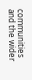communities and the wider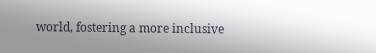world, fostering a more inclusive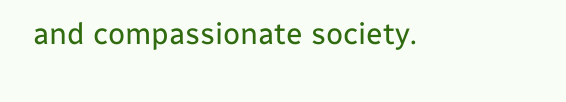and compassionate society.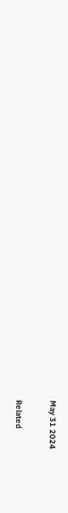May 31 2024

Related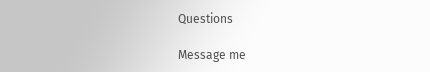Questions

Message me